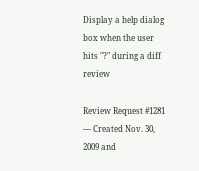Display a help dialog box when the user hits "?" during a diff review

Review Request #1281 — Created Nov. 30, 2009 and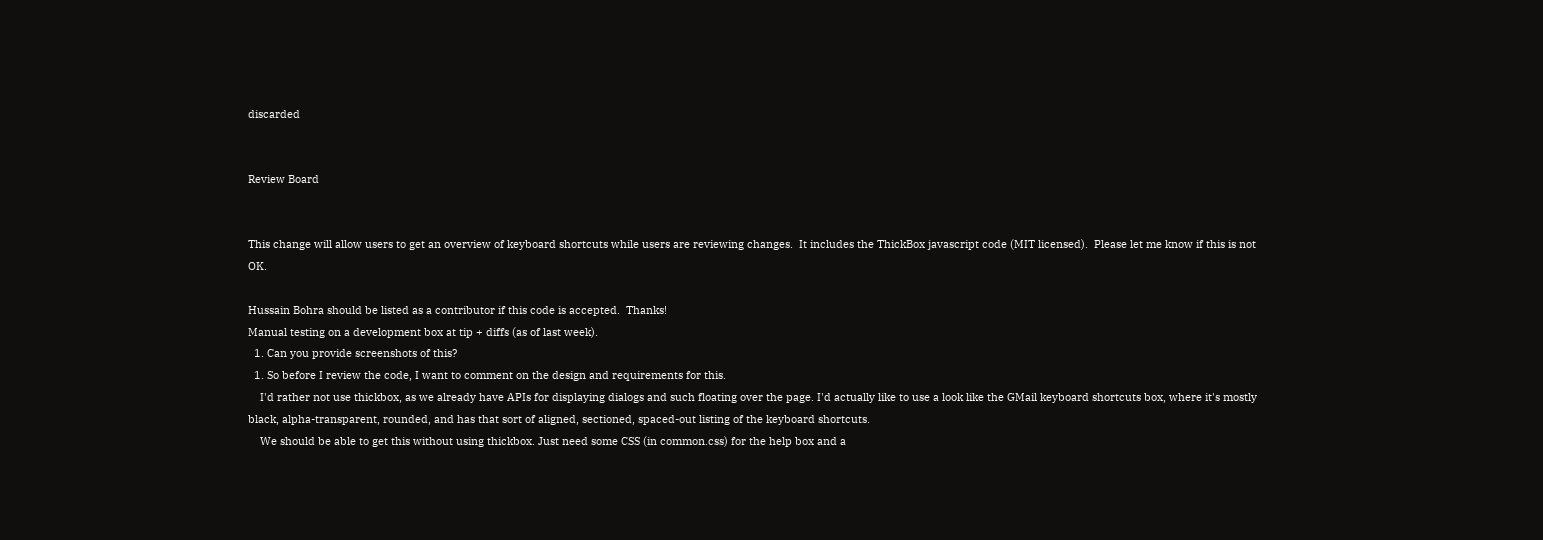discarded


Review Board


This change will allow users to get an overview of keyboard shortcuts while users are reviewing changes.  It includes the ThickBox javascript code (MIT licensed).  Please let me know if this is not OK.

Hussain Bohra should be listed as a contributor if this code is accepted.  Thanks!
Manual testing on a development box at tip + diffs (as of last week).
  1. Can you provide screenshots of this?
  1. So before I review the code, I want to comment on the design and requirements for this.
    I'd rather not use thickbox, as we already have APIs for displaying dialogs and such floating over the page. I'd actually like to use a look like the GMail keyboard shortcuts box, where it's mostly black, alpha-transparent, rounded, and has that sort of aligned, sectioned, spaced-out listing of the keyboard shortcuts.
    We should be able to get this without using thickbox. Just need some CSS (in common.css) for the help box and a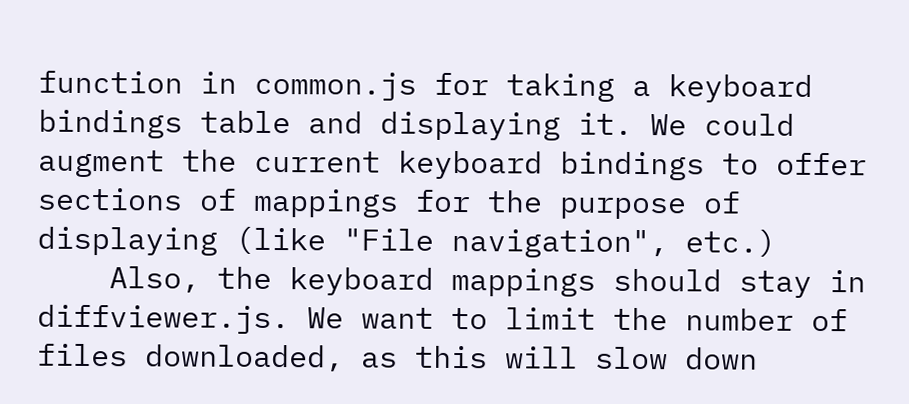function in common.js for taking a keyboard bindings table and displaying it. We could augment the current keyboard bindings to offer sections of mappings for the purpose of displaying (like "File navigation", etc.)
    Also, the keyboard mappings should stay in diffviewer.js. We want to limit the number of files downloaded, as this will slow down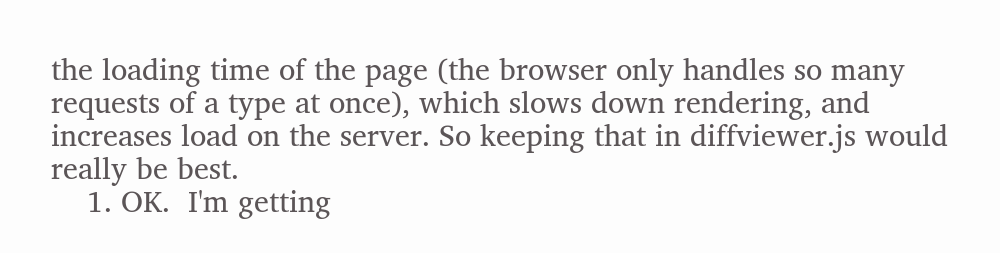the loading time of the page (the browser only handles so many requests of a type at once), which slows down rendering, and increases load on the server. So keeping that in diffviewer.js would really be best.
    1. OK.  I'm getting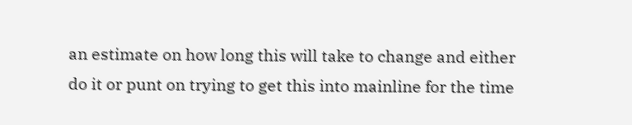an estimate on how long this will take to change and either do it or punt on trying to get this into mainline for the time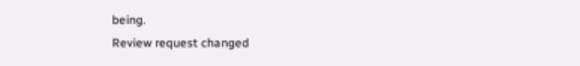being.
Review request changed